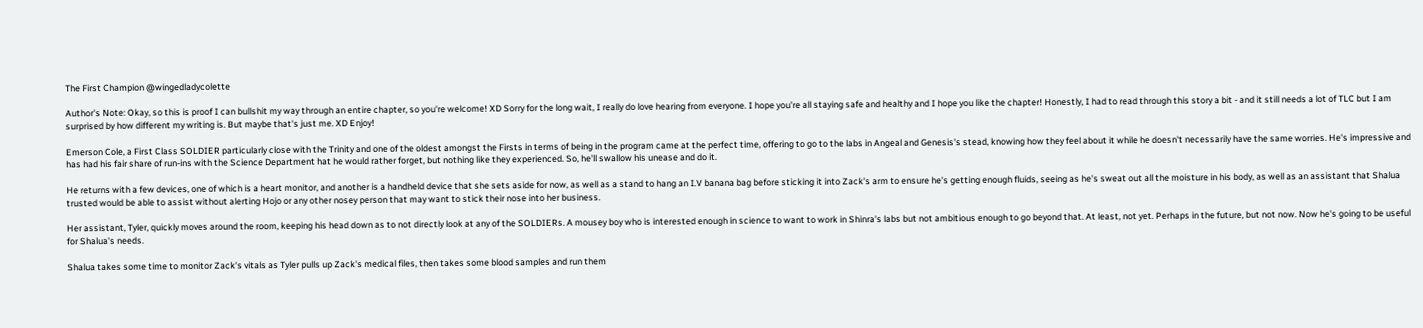The First Champion @wingedladycolette

Author's Note: Okay, so this is proof I can bullshit my way through an entire chapter, so you're welcome! XD Sorry for the long wait, I really do love hearing from everyone. I hope you're all staying safe and healthy and I hope you like the chapter! Honestly, I had to read through this story a bit - and it still needs a lot of TLC but I am surprised by how different my writing is. But maybe that's just me. XD Enjoy!

Emerson Cole, a First Class SOLDIER particularly close with the Trinity and one of the oldest amongst the Firsts in terms of being in the program came at the perfect time, offering to go to the labs in Angeal and Genesis's stead, knowing how they feel about it while he doesn't necessarily have the same worries. He's impressive and has had his fair share of run-ins with the Science Department hat he would rather forget, but nothing like they experienced. So, he'll swallow his unease and do it.

He returns with a few devices, one of which is a heart monitor, and another is a handheld device that she sets aside for now, as well as a stand to hang an I.V banana bag before sticking it into Zack's arm to ensure he's getting enough fluids, seeing as he's sweat out all the moisture in his body, as well as an assistant that Shalua trusted would be able to assist without alerting Hojo or any other nosey person that may want to stick their nose into her business.

Her assistant, Tyler, quickly moves around the room, keeping his head down as to not directly look at any of the SOLDIERs. A mousey boy who is interested enough in science to want to work in Shinra's labs but not ambitious enough to go beyond that. At least, not yet. Perhaps in the future, but not now. Now he's going to be useful for Shalua's needs.

Shalua takes some time to monitor Zack's vitals as Tyler pulls up Zack's medical files, then takes some blood samples and run them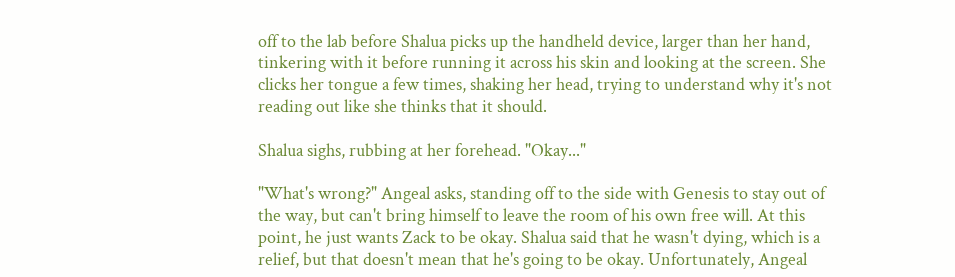off to the lab before Shalua picks up the handheld device, larger than her hand, tinkering with it before running it across his skin and looking at the screen. She clicks her tongue a few times, shaking her head, trying to understand why it's not reading out like she thinks that it should.

Shalua sighs, rubbing at her forehead. "Okay..."

"What's wrong?" Angeal asks, standing off to the side with Genesis to stay out of the way, but can't bring himself to leave the room of his own free will. At this point, he just wants Zack to be okay. Shalua said that he wasn't dying, which is a relief, but that doesn't mean that he's going to be okay. Unfortunately, Angeal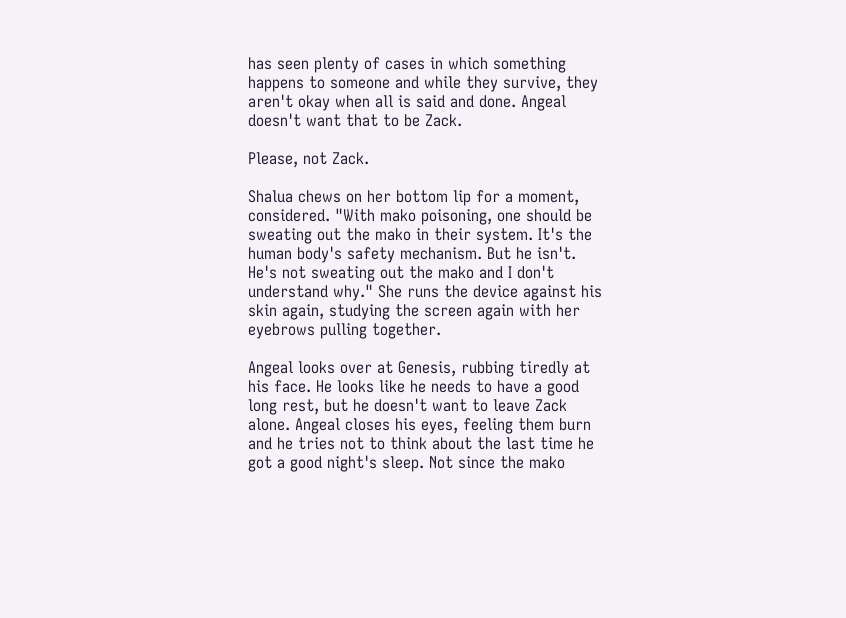has seen plenty of cases in which something happens to someone and while they survive, they aren't okay when all is said and done. Angeal doesn't want that to be Zack.

Please, not Zack.

Shalua chews on her bottom lip for a moment, considered. "With mako poisoning, one should be sweating out the mako in their system. It's the human body's safety mechanism. But he isn't. He's not sweating out the mako and I don't understand why." She runs the device against his skin again, studying the screen again with her eyebrows pulling together.

Angeal looks over at Genesis, rubbing tiredly at his face. He looks like he needs to have a good long rest, but he doesn't want to leave Zack alone. Angeal closes his eyes, feeling them burn and he tries not to think about the last time he got a good night's sleep. Not since the mako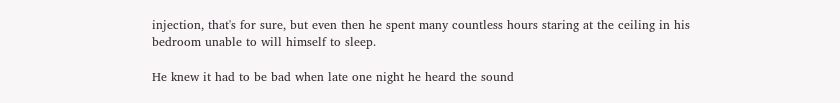injection, that's for sure, but even then he spent many countless hours staring at the ceiling in his bedroom unable to will himself to sleep.

He knew it had to be bad when late one night he heard the sound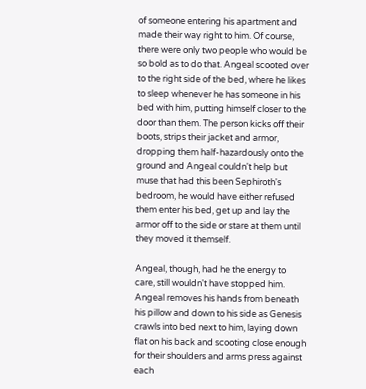of someone entering his apartment and made their way right to him. Of course, there were only two people who would be so bold as to do that. Angeal scooted over to the right side of the bed, where he likes to sleep whenever he has someone in his bed with him, putting himself closer to the door than them. The person kicks off their boots, strips their jacket and armor, dropping them half-hazardously onto the ground and Angeal couldn't help but muse that had this been Sephiroth's bedroom, he would have either refused them enter his bed, get up and lay the armor off to the side or stare at them until they moved it themself.

Angeal, though, had he the energy to care, still wouldn't have stopped him. Angeal removes his hands from beneath his pillow and down to his side as Genesis crawls into bed next to him, laying down flat on his back and scooting close enough for their shoulders and arms press against each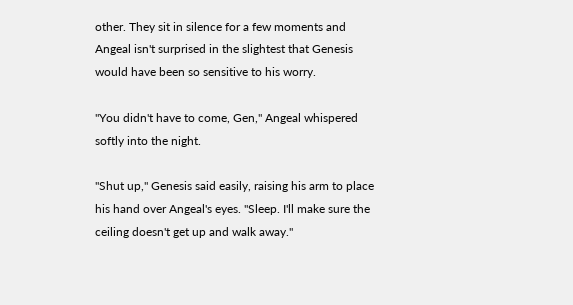other. They sit in silence for a few moments and Angeal isn't surprised in the slightest that Genesis would have been so sensitive to his worry.

"You didn't have to come, Gen," Angeal whispered softly into the night.

"Shut up," Genesis said easily, raising his arm to place his hand over Angeal's eyes. "Sleep. I'll make sure the ceiling doesn't get up and walk away."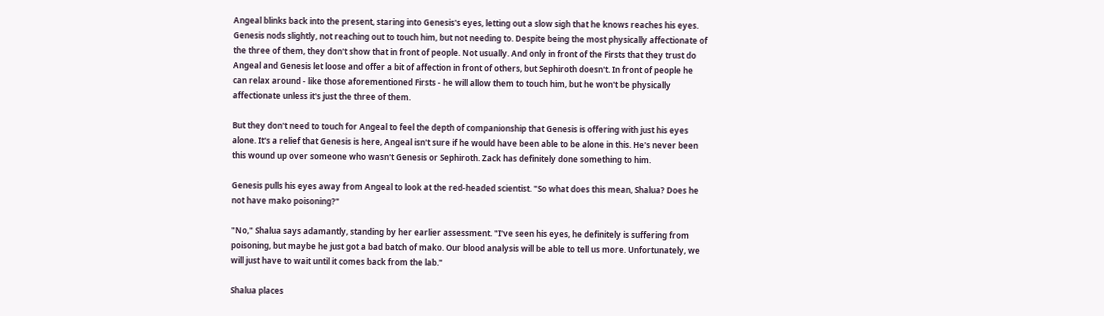Angeal blinks back into the present, staring into Genesis's eyes, letting out a slow sigh that he knows reaches his eyes. Genesis nods slightly, not reaching out to touch him, but not needing to. Despite being the most physically affectionate of the three of them, they don't show that in front of people. Not usually. And only in front of the Firsts that they trust do Angeal and Genesis let loose and offer a bit of affection in front of others, but Sephiroth doesn't. In front of people he can relax around - like those aforementioned Firsts - he will allow them to touch him, but he won't be physically affectionate unless it's just the three of them.

But they don't need to touch for Angeal to feel the depth of companionship that Genesis is offering with just his eyes alone. It's a relief that Genesis is here, Angeal isn't sure if he would have been able to be alone in this. He's never been this wound up over someone who wasn't Genesis or Sephiroth. Zack has definitely done something to him.

Genesis pulls his eyes away from Angeal to look at the red-headed scientist. "So what does this mean, Shalua? Does he not have mako poisoning?"

"No," Shalua says adamantly, standing by her earlier assessment. "I've seen his eyes, he definitely is suffering from poisoning, but maybe he just got a bad batch of mako. Our blood analysis will be able to tell us more. Unfortunately, we will just have to wait until it comes back from the lab."

Shalua places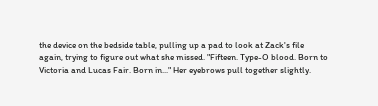the device on the bedside table, pulling up a pad to look at Zack's file again, trying to figure out what she missed. "Fifteen. Type-O blood. Born to Victoria and Lucas Fair. Born in..." Her eyebrows pull together slightly.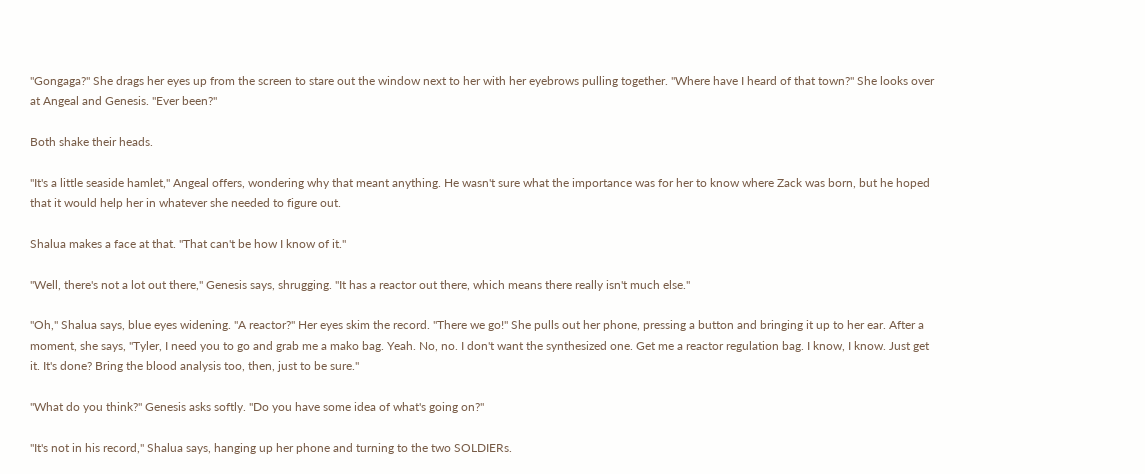"Gongaga?" She drags her eyes up from the screen to stare out the window next to her with her eyebrows pulling together. "Where have I heard of that town?" She looks over at Angeal and Genesis. "Ever been?"

Both shake their heads.

"It's a little seaside hamlet," Angeal offers, wondering why that meant anything. He wasn't sure what the importance was for her to know where Zack was born, but he hoped that it would help her in whatever she needed to figure out.

Shalua makes a face at that. "That can't be how I know of it."

"Well, there's not a lot out there," Genesis says, shrugging. "It has a reactor out there, which means there really isn't much else."

"Oh," Shalua says, blue eyes widening. "A reactor?" Her eyes skim the record. "There we go!" She pulls out her phone, pressing a button and bringing it up to her ear. After a moment, she says, "Tyler, I need you to go and grab me a mako bag. Yeah. No, no. I don't want the synthesized one. Get me a reactor regulation bag. I know, I know. Just get it. It's done? Bring the blood analysis too, then, just to be sure."

"What do you think?" Genesis asks softly. "Do you have some idea of what's going on?"

"It's not in his record," Shalua says, hanging up her phone and turning to the two SOLDIERs.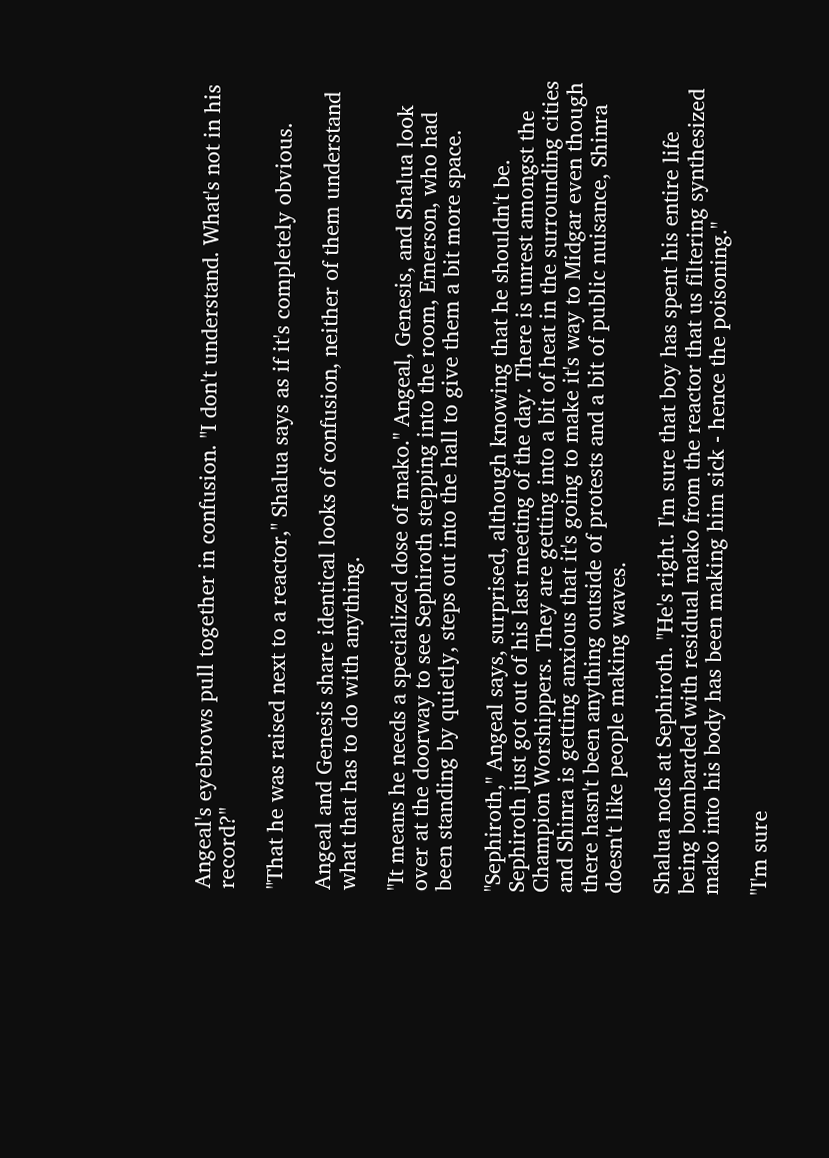Angeal's eyebrows pull together in confusion. "I don't understand. What's not in his record?"

"That he was raised next to a reactor," Shalua says as if it's completely obvious.

Angeal and Genesis share identical looks of confusion, neither of them understand what that has to do with anything.

"It means he needs a specialized dose of mako." Angeal, Genesis, and Shalua look over at the doorway to see Sephiroth stepping into the room, Emerson, who had been standing by quietly, steps out into the hall to give them a bit more space.

"Sephiroth," Angeal says, surprised, although knowing that he shouldn't be. Sephiroth just got out of his last meeting of the day. There is unrest amongst the Champion Worshippers. They are getting into a bit of heat in the surrounding cities and Shinra is getting anxious that it's going to make it's way to Midgar even though there hasn't been anything outside of protests and a bit of public nuisance, Shinra doesn't like people making waves.

Shalua nods at Sephiroth. "He's right. I'm sure that boy has spent his entire life being bombarded with residual mako from the reactor that us filtering synthesized mako into his body has been making him sick - hence the poisoning."

"I'm sure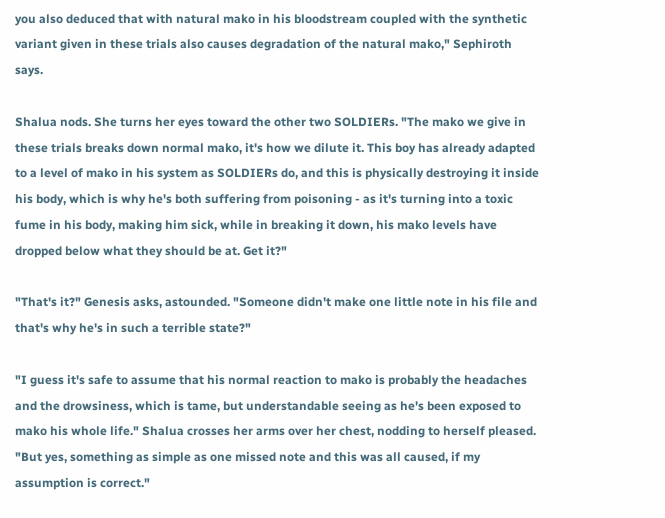you also deduced that with natural mako in his bloodstream coupled with the synthetic variant given in these trials also causes degradation of the natural mako," Sephiroth says.

Shalua nods. She turns her eyes toward the other two SOLDIERs. "The mako we give in these trials breaks down normal mako, it's how we dilute it. This boy has already adapted to a level of mako in his system as SOLDIERs do, and this is physically destroying it inside his body, which is why he's both suffering from poisoning - as it's turning into a toxic fume in his body, making him sick, while in breaking it down, his mako levels have dropped below what they should be at. Get it?"

"That's it?" Genesis asks, astounded. "Someone didn't make one little note in his file and that's why he's in such a terrible state?"

"I guess it's safe to assume that his normal reaction to mako is probably the headaches and the drowsiness, which is tame, but understandable seeing as he's been exposed to mako his whole life." Shalua crosses her arms over her chest, nodding to herself pleased. "But yes, something as simple as one missed note and this was all caused, if my assumption is correct."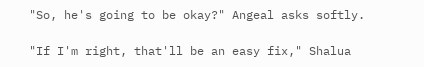"So, he's going to be okay?" Angeal asks softly.

"If I'm right, that'll be an easy fix," Shalua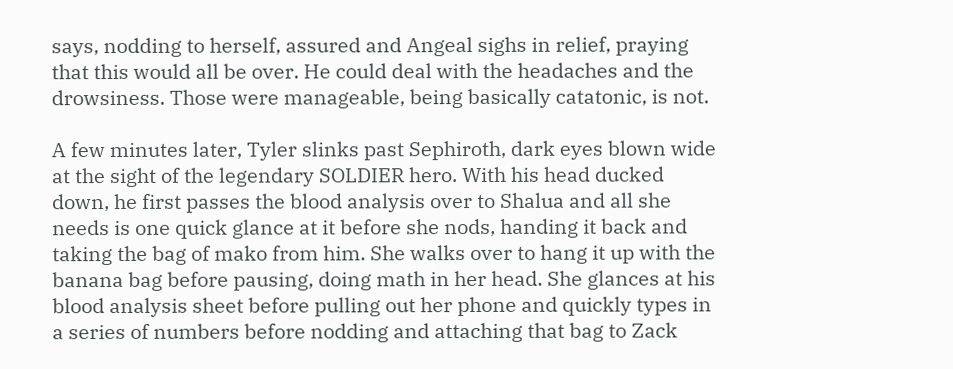says, nodding to herself, assured and Angeal sighs in relief, praying that this would all be over. He could deal with the headaches and the drowsiness. Those were manageable, being basically catatonic, is not.

A few minutes later, Tyler slinks past Sephiroth, dark eyes blown wide at the sight of the legendary SOLDIER hero. With his head ducked down, he first passes the blood analysis over to Shalua and all she needs is one quick glance at it before she nods, handing it back and taking the bag of mako from him. She walks over to hang it up with the banana bag before pausing, doing math in her head. She glances at his blood analysis sheet before pulling out her phone and quickly types in a series of numbers before nodding and attaching that bag to Zack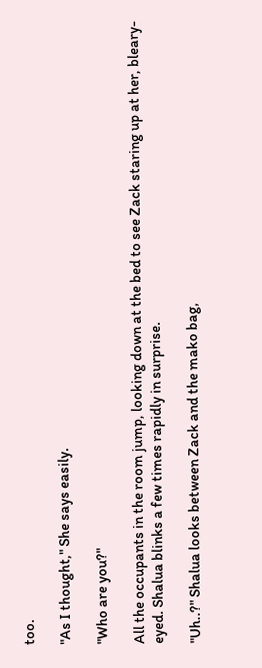too.

"As I thought," She says easily.

"Who are you?"

All the occupants in the room jump, looking down at the bed to see Zack staring up at her, bleary-eyed. Shalua blinks a few times rapidly in surprise.

"Uh..?" Shalua looks between Zack and the mako bag,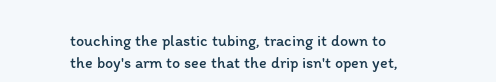touching the plastic tubing, tracing it down to the boy's arm to see that the drip isn't open yet,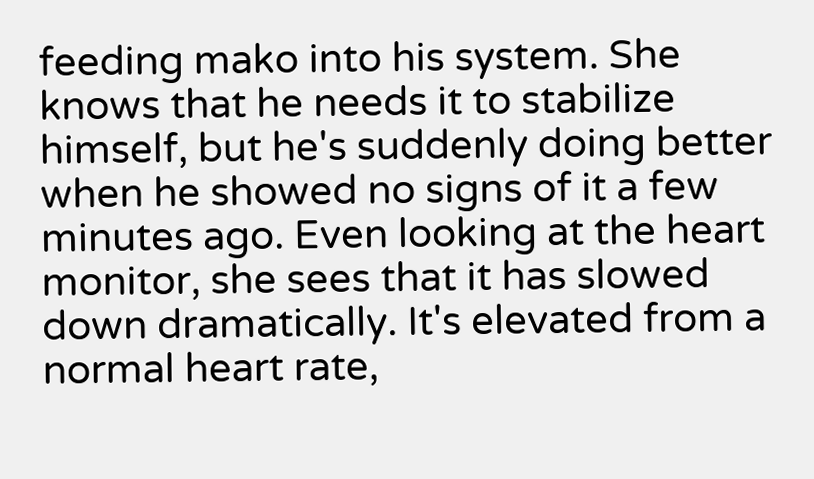feeding mako into his system. She knows that he needs it to stabilize himself, but he's suddenly doing better when he showed no signs of it a few minutes ago. Even looking at the heart monitor, she sees that it has slowed down dramatically. It's elevated from a normal heart rate,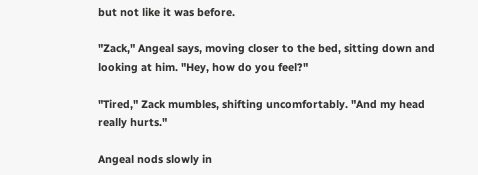but not like it was before.

"Zack," Angeal says, moving closer to the bed, sitting down and looking at him. "Hey, how do you feel?"

"Tired," Zack mumbles, shifting uncomfortably. "And my head really hurts."

Angeal nods slowly in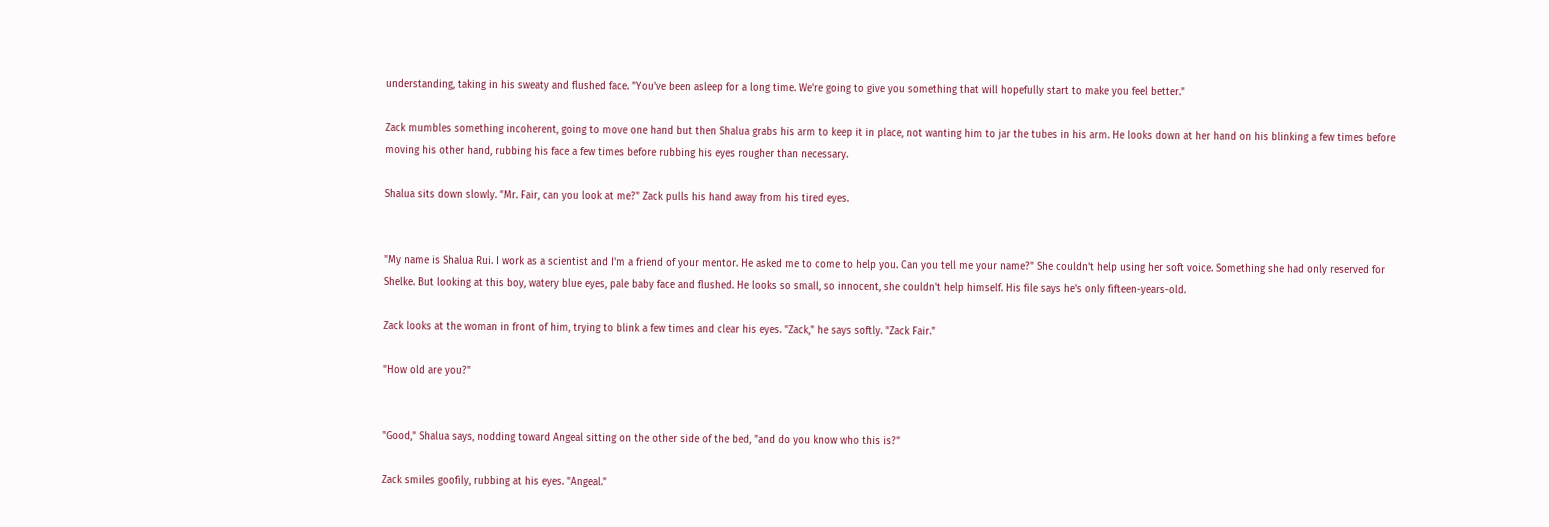understanding, taking in his sweaty and flushed face. "You've been asleep for a long time. We're going to give you something that will hopefully start to make you feel better."

Zack mumbles something incoherent, going to move one hand but then Shalua grabs his arm to keep it in place, not wanting him to jar the tubes in his arm. He looks down at her hand on his blinking a few times before moving his other hand, rubbing his face a few times before rubbing his eyes rougher than necessary.

Shalua sits down slowly. "Mr. Fair, can you look at me?" Zack pulls his hand away from his tired eyes.


"My name is Shalua Rui. I work as a scientist and I'm a friend of your mentor. He asked me to come to help you. Can you tell me your name?" She couldn't help using her soft voice. Something she had only reserved for Shelke. But looking at this boy, watery blue eyes, pale baby face and flushed. He looks so small, so innocent, she couldn't help himself. His file says he's only fifteen-years-old.

Zack looks at the woman in front of him, trying to blink a few times and clear his eyes. "Zack," he says softly. "Zack Fair."

"How old are you?"


"Good," Shalua says, nodding toward Angeal sitting on the other side of the bed, "and do you know who this is?"

Zack smiles goofily, rubbing at his eyes. "Angeal."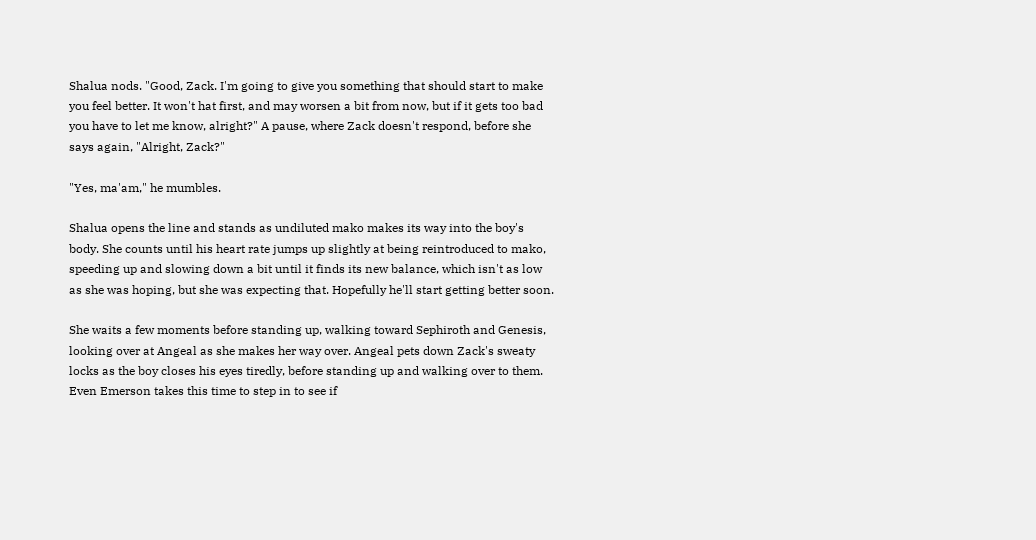Shalua nods. "Good, Zack. I'm going to give you something that should start to make you feel better. It won't hat first, and may worsen a bit from now, but if it gets too bad you have to let me know, alright?" A pause, where Zack doesn't respond, before she says again, "Alright, Zack?"

"Yes, ma'am," he mumbles.

Shalua opens the line and stands as undiluted mako makes its way into the boy's body. She counts until his heart rate jumps up slightly at being reintroduced to mako, speeding up and slowing down a bit until it finds its new balance, which isn't as low as she was hoping, but she was expecting that. Hopefully he'll start getting better soon.

She waits a few moments before standing up, walking toward Sephiroth and Genesis, looking over at Angeal as she makes her way over. Angeal pets down Zack's sweaty locks as the boy closes his eyes tiredly, before standing up and walking over to them. Even Emerson takes this time to step in to see if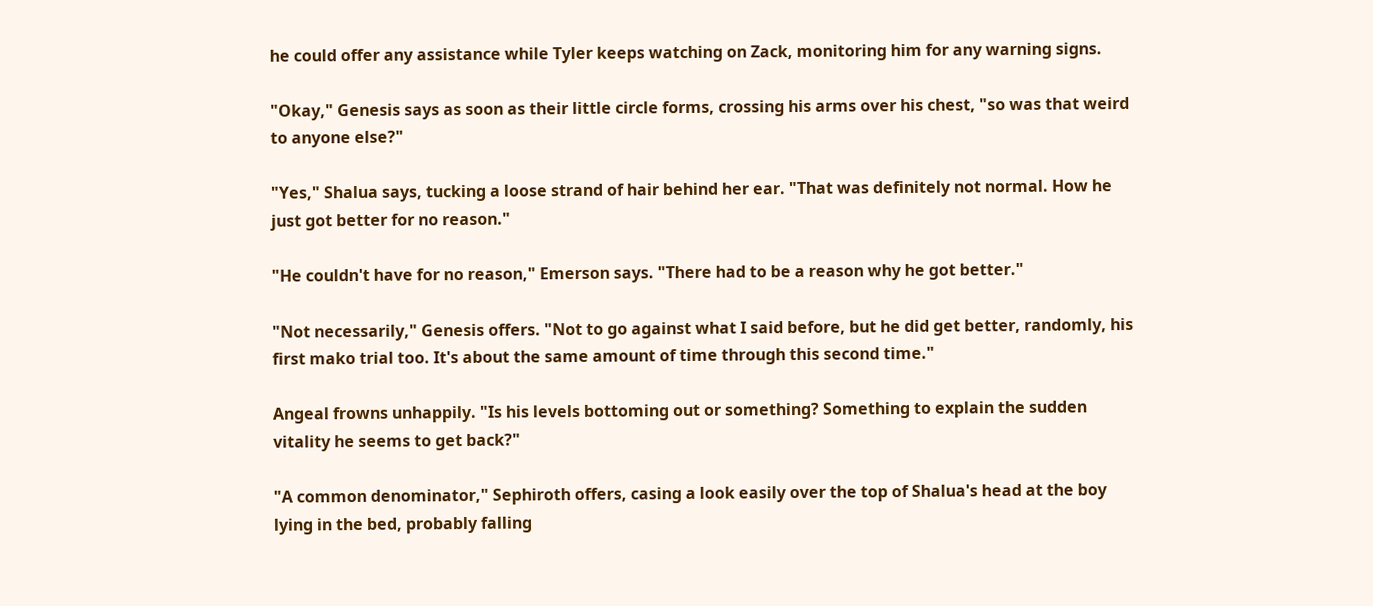he could offer any assistance while Tyler keeps watching on Zack, monitoring him for any warning signs.

"Okay," Genesis says as soon as their little circle forms, crossing his arms over his chest, "so was that weird to anyone else?"

"Yes," Shalua says, tucking a loose strand of hair behind her ear. "That was definitely not normal. How he just got better for no reason."

"He couldn't have for no reason," Emerson says. "There had to be a reason why he got better."

"Not necessarily," Genesis offers. "Not to go against what I said before, but he did get better, randomly, his first mako trial too. It's about the same amount of time through this second time."

Angeal frowns unhappily. "Is his levels bottoming out or something? Something to explain the sudden vitality he seems to get back?"

"A common denominator," Sephiroth offers, casing a look easily over the top of Shalua's head at the boy lying in the bed, probably falling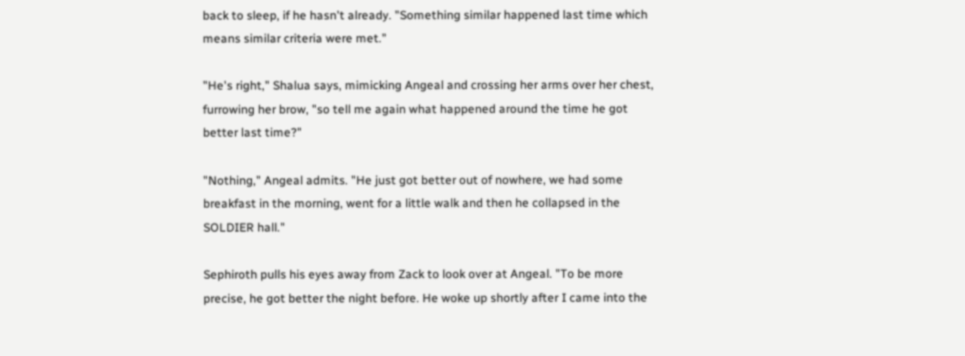back to sleep, if he hasn't already. "Something similar happened last time which means similar criteria were met."

"He's right," Shalua says, mimicking Angeal and crossing her arms over her chest, furrowing her brow, "so tell me again what happened around the time he got better last time?"

"Nothing," Angeal admits. "He just got better out of nowhere, we had some breakfast in the morning, went for a little walk and then he collapsed in the SOLDIER hall."

Sephiroth pulls his eyes away from Zack to look over at Angeal. "To be more precise, he got better the night before. He woke up shortly after I came into the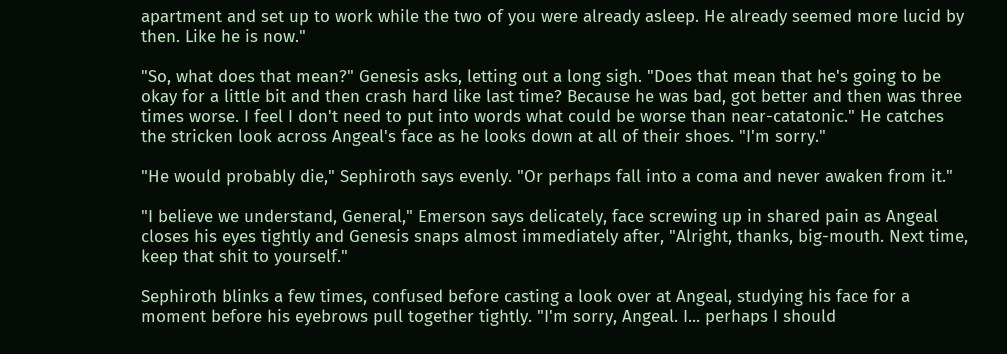apartment and set up to work while the two of you were already asleep. He already seemed more lucid by then. Like he is now."

"So, what does that mean?" Genesis asks, letting out a long sigh. "Does that mean that he's going to be okay for a little bit and then crash hard like last time? Because he was bad, got better and then was three times worse. I feel I don't need to put into words what could be worse than near-catatonic." He catches the stricken look across Angeal's face as he looks down at all of their shoes. "I'm sorry."

"He would probably die," Sephiroth says evenly. "Or perhaps fall into a coma and never awaken from it."

"I believe we understand, General," Emerson says delicately, face screwing up in shared pain as Angeal closes his eyes tightly and Genesis snaps almost immediately after, "Alright, thanks, big-mouth. Next time, keep that shit to yourself."

Sephiroth blinks a few times, confused before casting a look over at Angeal, studying his face for a moment before his eyebrows pull together tightly. "I'm sorry, Angeal. I... perhaps I should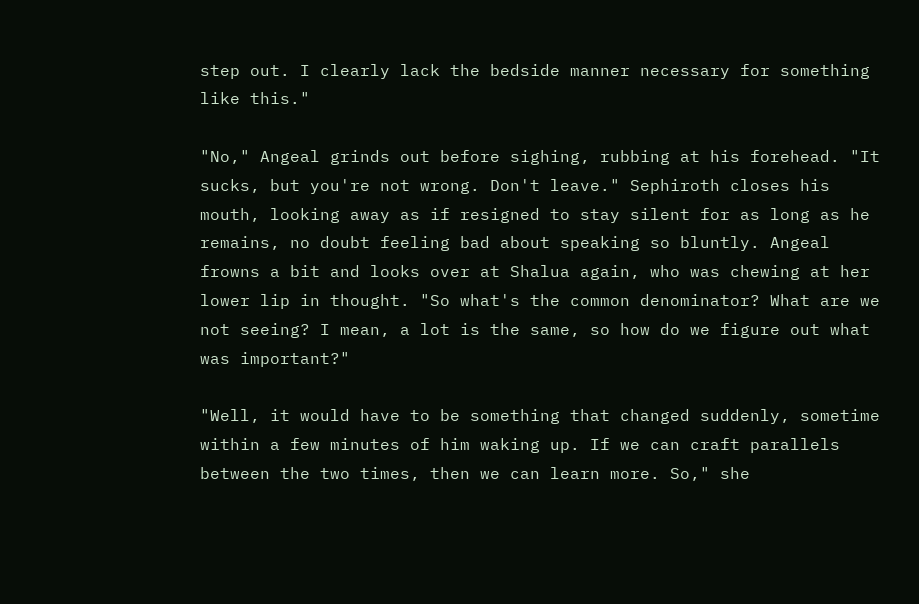step out. I clearly lack the bedside manner necessary for something like this."

"No," Angeal grinds out before sighing, rubbing at his forehead. "It sucks, but you're not wrong. Don't leave." Sephiroth closes his mouth, looking away as if resigned to stay silent for as long as he remains, no doubt feeling bad about speaking so bluntly. Angeal frowns a bit and looks over at Shalua again, who was chewing at her lower lip in thought. "So what's the common denominator? What are we not seeing? I mean, a lot is the same, so how do we figure out what was important?"

"Well, it would have to be something that changed suddenly, sometime within a few minutes of him waking up. If we can craft parallels between the two times, then we can learn more. So," she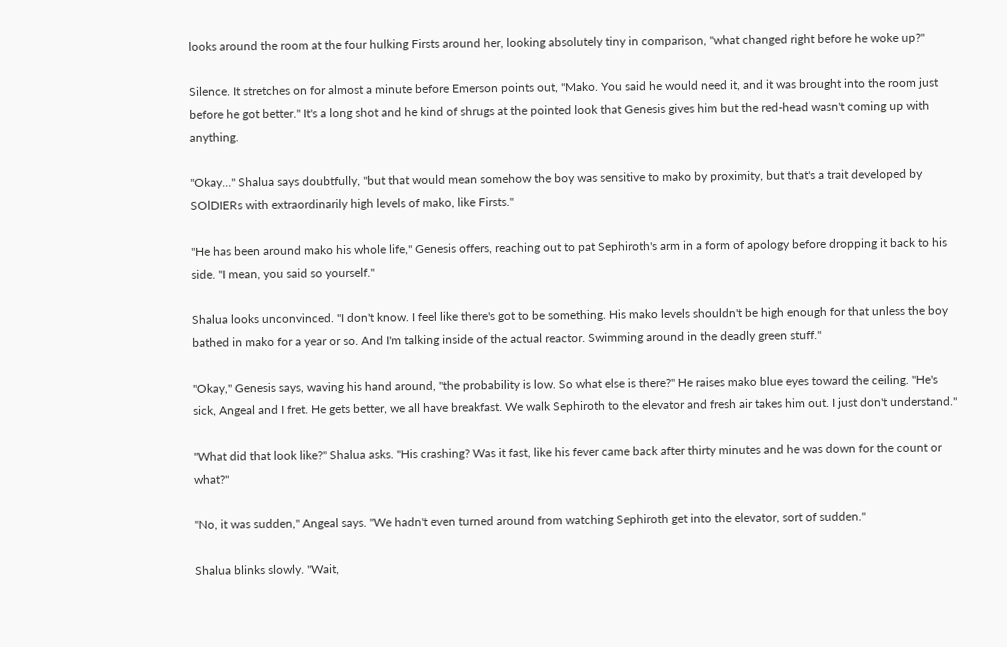looks around the room at the four hulking Firsts around her, looking absolutely tiny in comparison, "what changed right before he woke up?"

Silence. It stretches on for almost a minute before Emerson points out, "Mako. You said he would need it, and it was brought into the room just before he got better." It's a long shot and he kind of shrugs at the pointed look that Genesis gives him but the red-head wasn't coming up with anything.

"Okay..." Shalua says doubtfully, "but that would mean somehow the boy was sensitive to mako by proximity, but that's a trait developed by SOlDIERs with extraordinarily high levels of mako, like Firsts."

"He has been around mako his whole life," Genesis offers, reaching out to pat Sephiroth's arm in a form of apology before dropping it back to his side. "I mean, you said so yourself."

Shalua looks unconvinced. "I don't know. I feel like there's got to be something. His mako levels shouldn't be high enough for that unless the boy bathed in mako for a year or so. And I'm talking inside of the actual reactor. Swimming around in the deadly green stuff."

"Okay," Genesis says, waving his hand around, "the probability is low. So what else is there?" He raises mako blue eyes toward the ceiling. "He's sick, Angeal and I fret. He gets better, we all have breakfast. We walk Sephiroth to the elevator and fresh air takes him out. I just don't understand."

"What did that look like?" Shalua asks. "His crashing? Was it fast, like his fever came back after thirty minutes and he was down for the count or what?"

"No, it was sudden," Angeal says. "We hadn't even turned around from watching Sephiroth get into the elevator, sort of sudden."

Shalua blinks slowly. "Wait,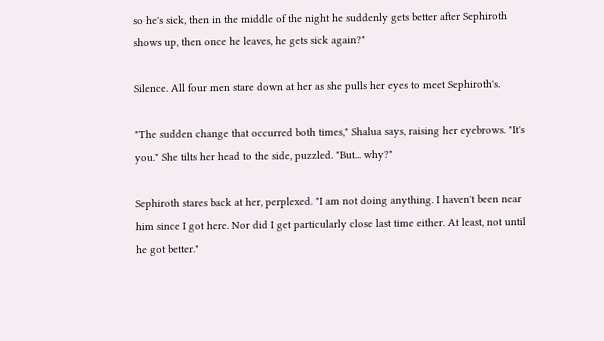so he's sick, then in the middle of the night he suddenly gets better after Sephiroth shows up, then once he leaves, he gets sick again?"

Silence. All four men stare down at her as she pulls her eyes to meet Sephiroth's.

"The sudden change that occurred both times," Shalua says, raising her eyebrows. "It's you." She tilts her head to the side, puzzled. "But... why?"

Sephiroth stares back at her, perplexed. "I am not doing anything. I haven't been near him since I got here. Nor did I get particularly close last time either. At least, not until he got better."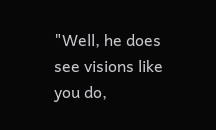"Well, he does see visions like you do,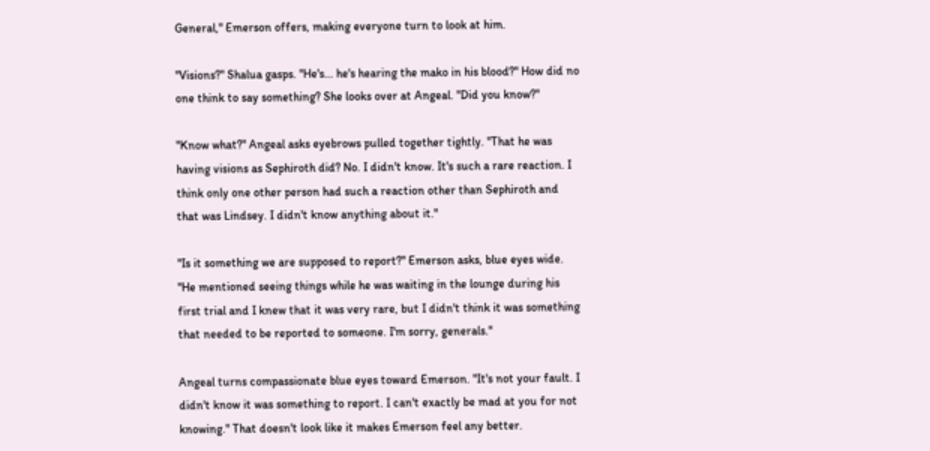General," Emerson offers, making everyone turn to look at him.

"Visions?" Shalua gasps. "He's... he's hearing the mako in his blood?" How did no one think to say something? She looks over at Angeal. "Did you know?"

"Know what?" Angeal asks eyebrows pulled together tightly. "That he was having visions as Sephiroth did? No. I didn't know. It's such a rare reaction. I think only one other person had such a reaction other than Sephiroth and that was Lindsey. I didn't know anything about it."

"Is it something we are supposed to report?" Emerson asks, blue eyes wide. "He mentioned seeing things while he was waiting in the lounge during his first trial and I knew that it was very rare, but I didn't think it was something that needed to be reported to someone. I'm sorry, generals."

Angeal turns compassionate blue eyes toward Emerson. "It's not your fault. I didn't know it was something to report. I can't exactly be mad at you for not knowing." That doesn't look like it makes Emerson feel any better.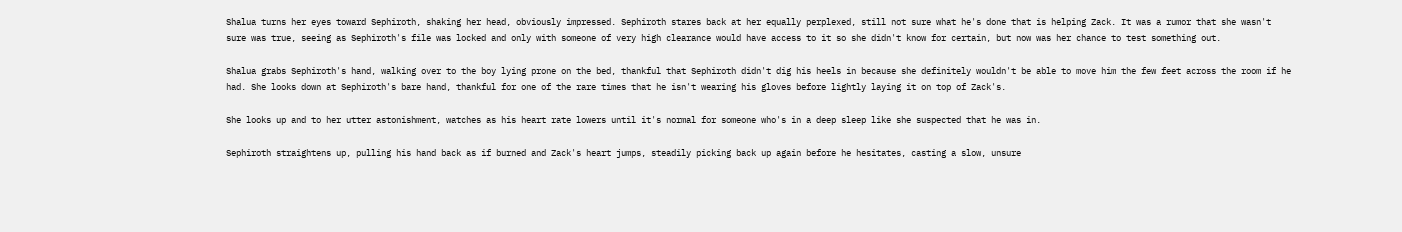Shalua turns her eyes toward Sephiroth, shaking her head, obviously impressed. Sephiroth stares back at her equally perplexed, still not sure what he's done that is helping Zack. It was a rumor that she wasn't sure was true, seeing as Sephiroth's file was locked and only with someone of very high clearance would have access to it so she didn't know for certain, but now was her chance to test something out.

Shalua grabs Sephiroth's hand, walking over to the boy lying prone on the bed, thankful that Sephiroth didn't dig his heels in because she definitely wouldn't be able to move him the few feet across the room if he had. She looks down at Sephiroth's bare hand, thankful for one of the rare times that he isn't wearing his gloves before lightly laying it on top of Zack's.

She looks up and to her utter astonishment, watches as his heart rate lowers until it's normal for someone who's in a deep sleep like she suspected that he was in.

Sephiroth straightens up, pulling his hand back as if burned and Zack's heart jumps, steadily picking back up again before he hesitates, casting a slow, unsure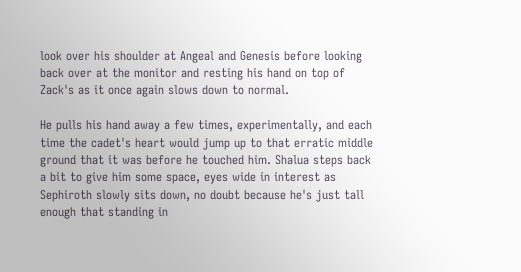look over his shoulder at Angeal and Genesis before looking back over at the monitor and resting his hand on top of Zack's as it once again slows down to normal.

He pulls his hand away a few times, experimentally, and each time the cadet's heart would jump up to that erratic middle ground that it was before he touched him. Shalua steps back a bit to give him some space, eyes wide in interest as Sephiroth slowly sits down, no doubt because he's just tall enough that standing in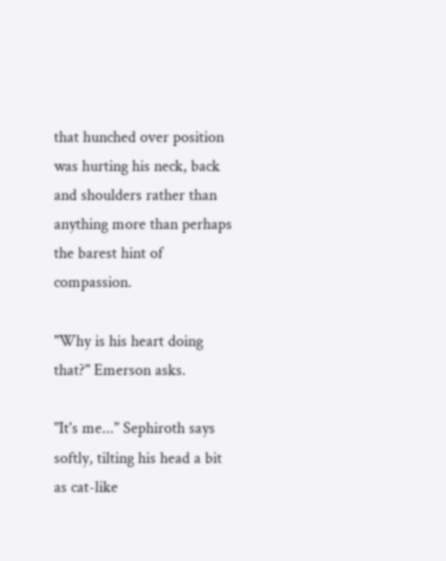that hunched over position was hurting his neck, back and shoulders rather than anything more than perhaps the barest hint of compassion.

"Why is his heart doing that?" Emerson asks.

"It's me..." Sephiroth says softly, tilting his head a bit as cat-like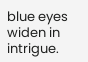blue eyes widen in intrigue.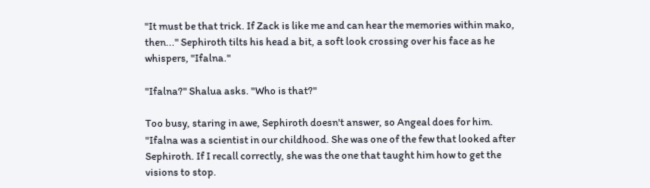"It must be that trick. If Zack is like me and can hear the memories within mako, then..." Sephiroth tilts his head a bit, a soft look crossing over his face as he whispers, "Ifalna."

"Ifalna?" Shalua asks. "Who is that?"

Too busy, staring in awe, Sephiroth doesn't answer, so Angeal does for him. "Ifalna was a scientist in our childhood. She was one of the few that looked after Sephiroth. If I recall correctly, she was the one that taught him how to get the visions to stop.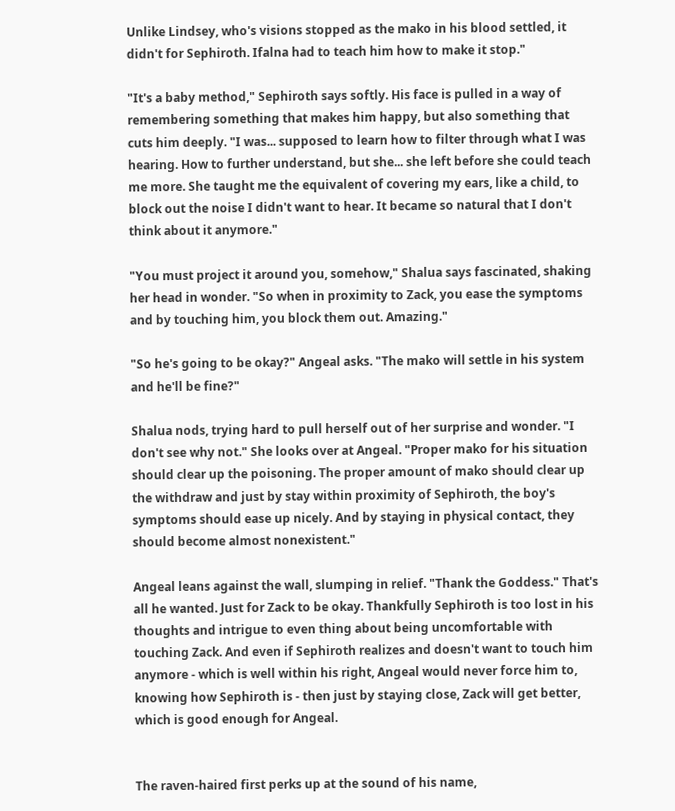Unlike Lindsey, who's visions stopped as the mako in his blood settled, it didn't for Sephiroth. Ifalna had to teach him how to make it stop."

"It's a baby method," Sephiroth says softly. His face is pulled in a way of remembering something that makes him happy, but also something that cuts him deeply. "I was... supposed to learn how to filter through what I was hearing. How to further understand, but she... she left before she could teach me more. She taught me the equivalent of covering my ears, like a child, to block out the noise I didn't want to hear. It became so natural that I don't think about it anymore."

"You must project it around you, somehow," Shalua says fascinated, shaking her head in wonder. "So when in proximity to Zack, you ease the symptoms and by touching him, you block them out. Amazing."

"So he's going to be okay?" Angeal asks. "The mako will settle in his system and he'll be fine?"

Shalua nods, trying hard to pull herself out of her surprise and wonder. "I don't see why not." She looks over at Angeal. "Proper mako for his situation should clear up the poisoning. The proper amount of mako should clear up the withdraw and just by stay within proximity of Sephiroth, the boy's symptoms should ease up nicely. And by staying in physical contact, they should become almost nonexistent."

Angeal leans against the wall, slumping in relief. "Thank the Goddess." That's all he wanted. Just for Zack to be okay. Thankfully Sephiroth is too lost in his thoughts and intrigue to even thing about being uncomfortable with touching Zack. And even if Sephiroth realizes and doesn't want to touch him anymore - which is well within his right, Angeal would never force him to, knowing how Sephiroth is - then just by staying close, Zack will get better, which is good enough for Angeal.


The raven-haired first perks up at the sound of his name,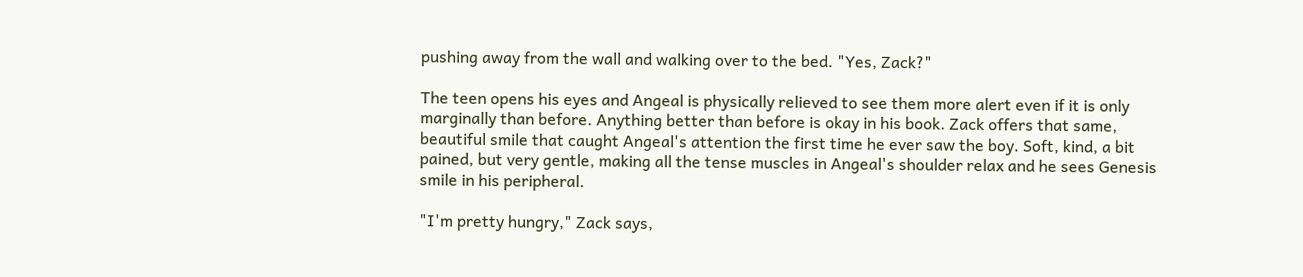pushing away from the wall and walking over to the bed. "Yes, Zack?"

The teen opens his eyes and Angeal is physically relieved to see them more alert even if it is only marginally than before. Anything better than before is okay in his book. Zack offers that same, beautiful smile that caught Angeal's attention the first time he ever saw the boy. Soft, kind, a bit pained, but very gentle, making all the tense muscles in Angeal's shoulder relax and he sees Genesis smile in his peripheral.

"I'm pretty hungry," Zack says,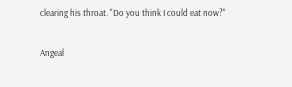clearing his throat. "Do you think I could eat now?"

Angeal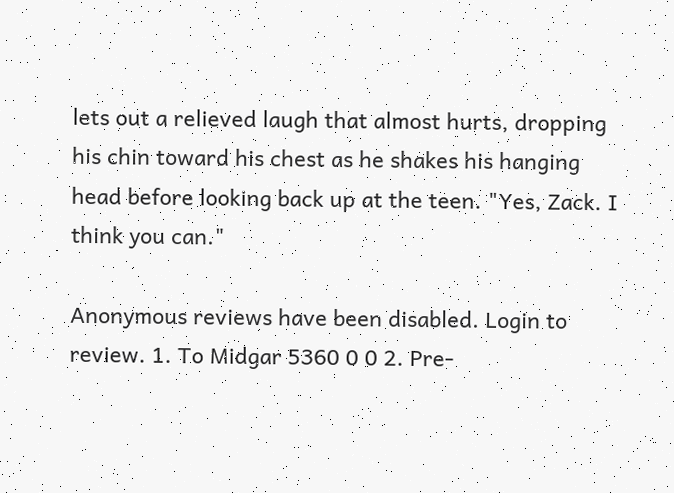lets out a relieved laugh that almost hurts, dropping his chin toward his chest as he shakes his hanging head before looking back up at the teen. "Yes, Zack. I think you can."

Anonymous reviews have been disabled. Login to review. 1. To Midgar 5360 0 0 2. Pre-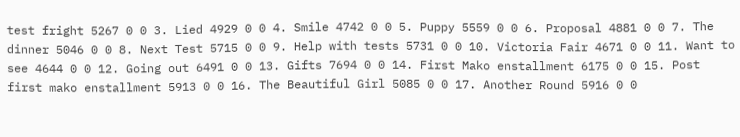test fright 5267 0 0 3. Lied 4929 0 0 4. Smile 4742 0 0 5. Puppy 5559 0 0 6. Proposal 4881 0 0 7. The dinner 5046 0 0 8. Next Test 5715 0 0 9. Help with tests 5731 0 0 10. Victoria Fair 4671 0 0 11. Want to see 4644 0 0 12. Going out 6491 0 0 13. Gifts 7694 0 0 14. First Mako enstallment 6175 0 0 15. Post first mako enstallment 5913 0 0 16. The Beautiful Girl 5085 0 0 17. Another Round 5916 0 0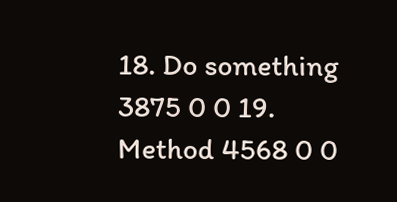18. Do something 3875 0 0 19. Method 4568 0 0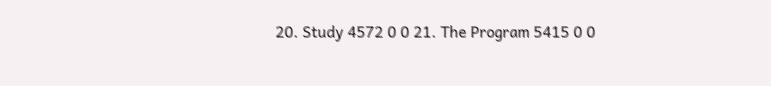20. Study 4572 0 0 21. The Program 5415 0 0